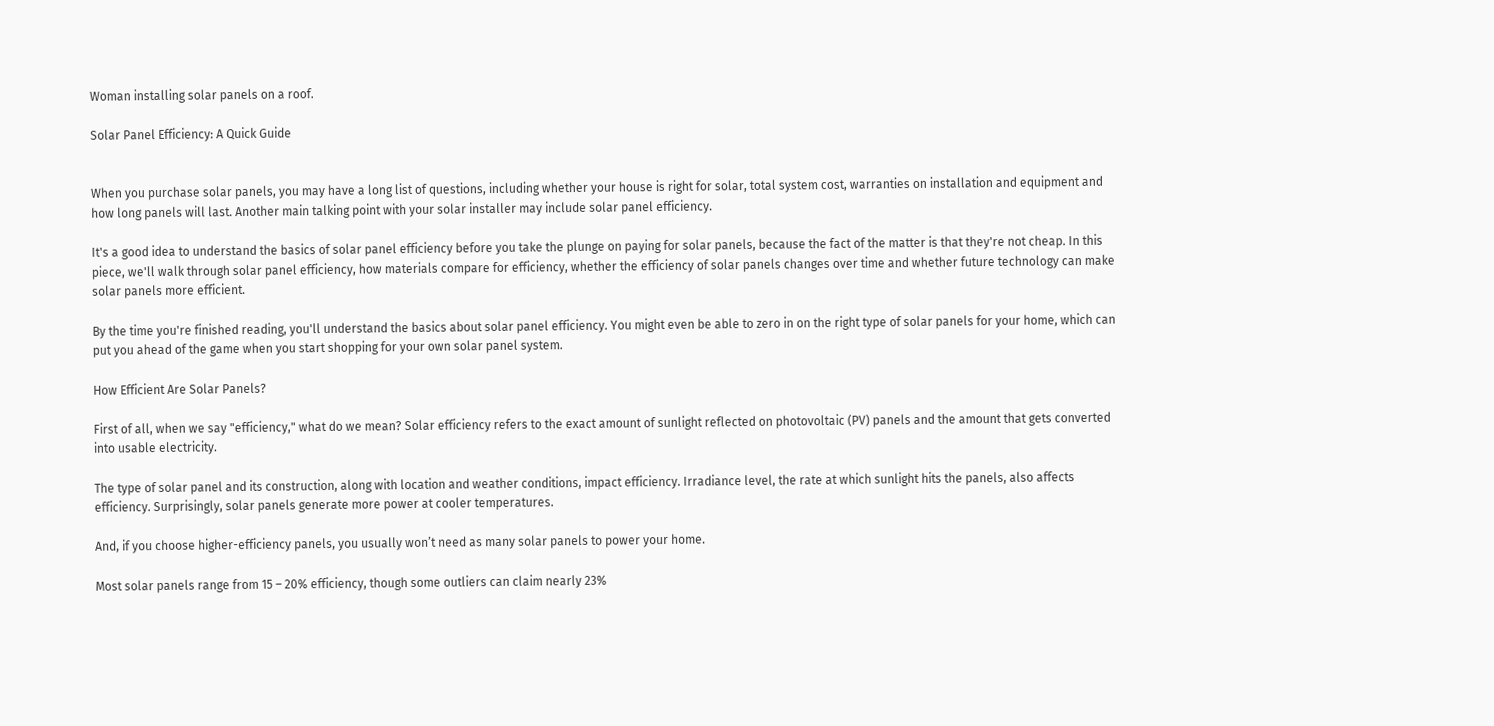Woman installing solar panels on a roof.

Solar Panel Efficiency: A Quick Guide


When you purchase solar panels, you may have a long list of questions, including whether your house is right for solar, total system cost, warranties on installation and equipment and how long panels will last. Another main talking point with your solar installer may include solar panel efficiency.

It's a good idea to understand the basics of solar panel efficiency before you take the plunge on paying for solar panels, because the fact of the matter is that they're not cheap. In this piece, we'll walk through solar panel efficiency, how materials compare for efficiency, whether the efficiency of solar panels changes over time and whether future technology can make solar panels more efficient.

By the time you're finished reading, you'll understand the basics about solar panel efficiency. You might even be able to zero in on the right type of solar panels for your home, which can put you ahead of the game when you start shopping for your own solar panel system.

How Efficient Are Solar Panels?

First of all, when we say "efficiency," what do we mean? Solar efficiency refers to the exact amount of sunlight reflected on photovoltaic (PV) panels and the amount that gets converted into usable electricity.

The type of solar panel and its construction, along with location and weather conditions, impact efficiency. Irradiance level, the rate at which sunlight hits the panels, also affects efficiency. Surprisingly, solar panels generate more power at cooler temperatures.

And, if you choose higher-efficiency panels, you usually won’t need as many solar panels to power your home.

Most solar panels range from 15 – 20% efficiency, though some outliers can claim nearly 23%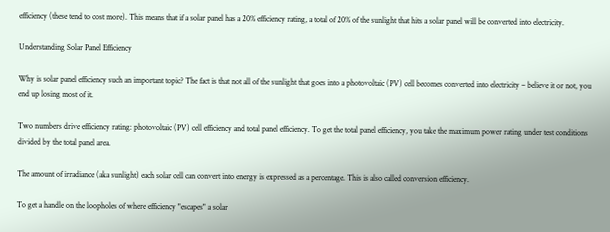efficiency (these tend to cost more). This means that if a solar panel has a 20% efficiency rating, a total of 20% of the sunlight that hits a solar panel will be converted into electricity.

Understanding Solar Panel Efficiency

Why is solar panel efficiency such an important topic? The fact is that not all of the sunlight that goes into a photovoltaic (PV) cell becomes converted into electricity – believe it or not, you end up losing most of it.

Two numbers drive efficiency rating: photovoltaic (PV) cell efficiency and total panel efficiency. To get the total panel efficiency, you take the maximum power rating under test conditions divided by the total panel area.

The amount of irradiance (aka sunlight) each solar cell can convert into energy is expressed as a percentage. This is also called conversion efficiency.

To get a handle on the loopholes of where efficiency "escapes" a solar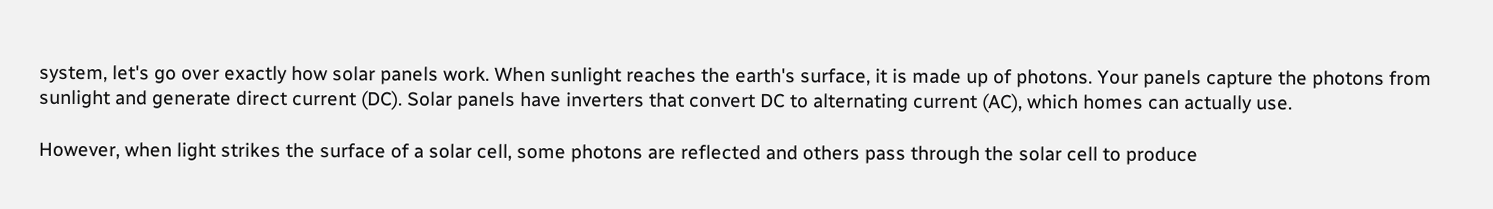system, let's go over exactly how solar panels work. When sunlight reaches the earth's surface, it is made up of photons. Your panels capture the photons from sunlight and generate direct current (DC). Solar panels have inverters that convert DC to alternating current (AC), which homes can actually use.

However, when light strikes the surface of a solar cell, some photons are reflected and others pass through the solar cell to produce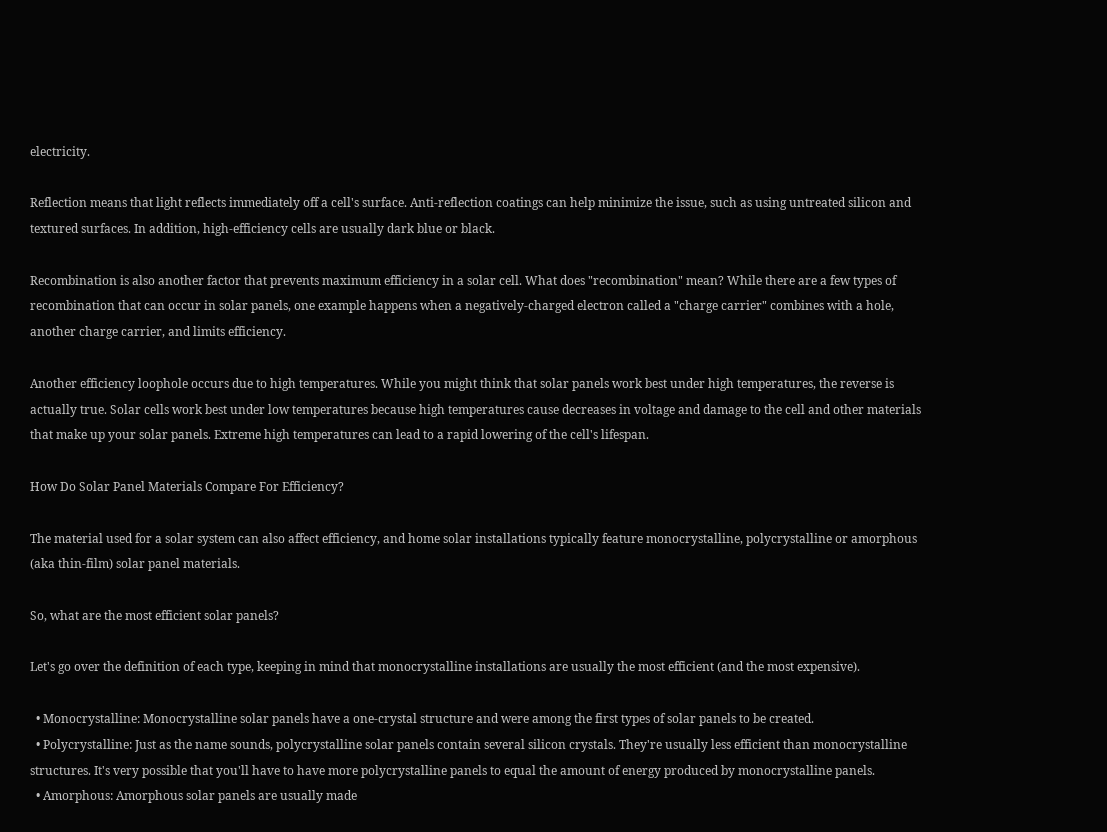electricity.

Reflection means that light reflects immediately off a cell's surface. Anti-reflection coatings can help minimize the issue, such as using untreated silicon and textured surfaces. In addition, high-efficiency cells are usually dark blue or black.

Recombination is also another factor that prevents maximum efficiency in a solar cell. What does "recombination" mean? While there are a few types of recombination that can occur in solar panels, one example happens when a negatively-charged electron called a "charge carrier" combines with a hole, another charge carrier, and limits efficiency.

Another efficiency loophole occurs due to high temperatures. While you might think that solar panels work best under high temperatures, the reverse is actually true. Solar cells work best under low temperatures because high temperatures cause decreases in voltage and damage to the cell and other materials that make up your solar panels. Extreme high temperatures can lead to a rapid lowering of the cell's lifespan.

How Do Solar Panel Materials Compare For Efficiency?

The material used for a solar system can also affect efficiency, and home solar installations typically feature monocrystalline, polycrystalline or amorphous (aka thin-film) solar panel materials.

So, what are the most efficient solar panels?

Let's go over the definition of each type, keeping in mind that monocrystalline installations are usually the most efficient (and the most expensive).

  • Monocrystalline: Monocrystalline solar panels have a one-crystal structure and were among the first types of solar panels to be created.
  • Polycrystalline: Just as the name sounds, polycrystalline solar panels contain several silicon crystals. They're usually less efficient than monocrystalline structures. It's very possible that you'll have to have more polycrystalline panels to equal the amount of energy produced by monocrystalline panels.
  • Amorphous: Amorphous solar panels are usually made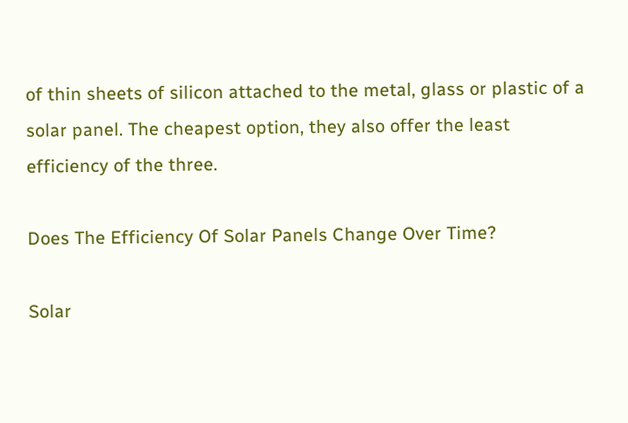of thin sheets of silicon attached to the metal, glass or plastic of a solar panel. The cheapest option, they also offer the least efficiency of the three.

Does The Efficiency Of Solar Panels Change Over Time?

Solar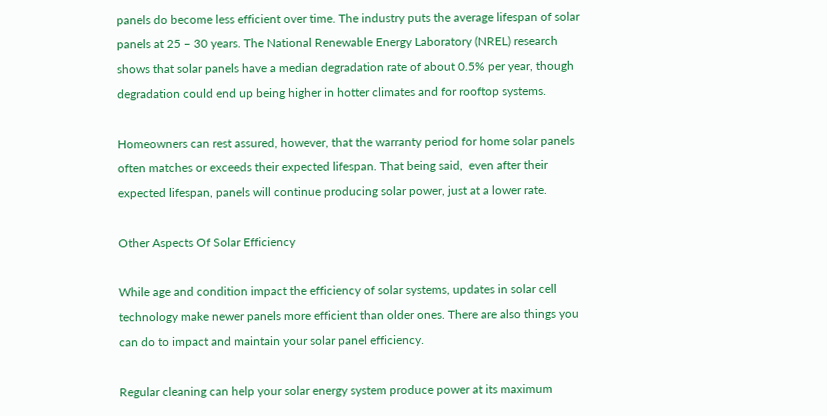panels do become less efficient over time. The industry puts the average lifespan of solar panels at 25 – 30 years. The National Renewable Energy Laboratory (NREL) research shows that solar panels have a median degradation rate of about 0.5% per year, though degradation could end up being higher in hotter climates and for rooftop systems.

Homeowners can rest assured, however, that the warranty period for home solar panels often matches or exceeds their expected lifespan. That being said,  even after their expected lifespan, panels will continue producing solar power, just at a lower rate.

Other Aspects Of Solar Efficiency

While age and condition impact the efficiency of solar systems, updates in solar cell technology make newer panels more efficient than older ones. There are also things you can do to impact and maintain your solar panel efficiency.

Regular cleaning can help your solar energy system produce power at its maximum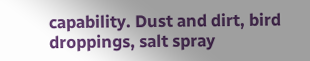capability. Dust and dirt, bird droppings, salt spray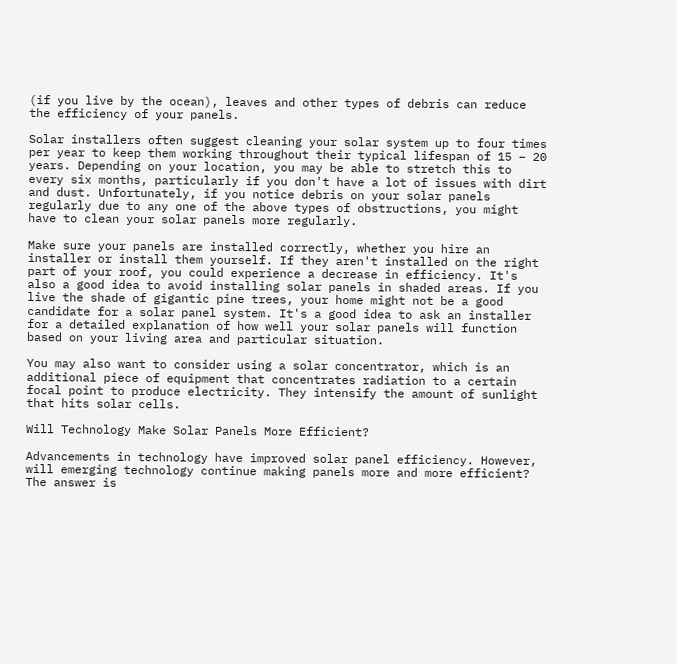(if you live by the ocean), leaves and other types of debris can reduce the efficiency of your panels.

Solar installers often suggest cleaning your solar system up to four times per year to keep them working throughout their typical lifespan of 15 – 20 years. Depending on your location, you may be able to stretch this to every six months, particularly if you don't have a lot of issues with dirt and dust. Unfortunately, if you notice debris on your solar panels regularly due to any one of the above types of obstructions, you might have to clean your solar panels more regularly.

Make sure your panels are installed correctly, whether you hire an installer or install them yourself. If they aren't installed on the right part of your roof, you could experience a decrease in efficiency. It's also a good idea to avoid installing solar panels in shaded areas. If you live the shade of gigantic pine trees, your home might not be a good candidate for a solar panel system. It's a good idea to ask an installer for a detailed explanation of how well your solar panels will function based on your living area and particular situation.

You may also want to consider using a solar concentrator, which is an additional piece of equipment that concentrates radiation to a certain focal point to produce electricity. They intensify the amount of sunlight that hits solar cells.

Will Technology Make Solar Panels More Efficient?

Advancements in technology have improved solar panel efficiency. However, will emerging technology continue making panels more and more efficient? The answer is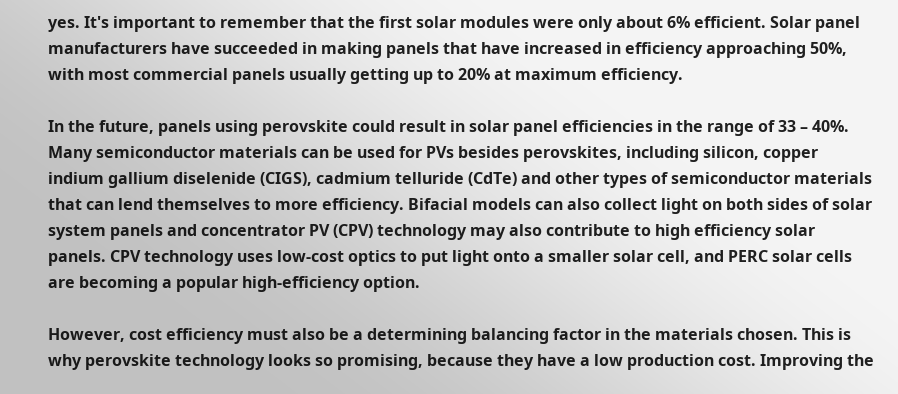yes. It's important to remember that the first solar modules were only about 6% efficient. Solar panel manufacturers have succeeded in making panels that have increased in efficiency approaching 50%, with most commercial panels usually getting up to 20% at maximum efficiency.

In the future, panels using perovskite could result in solar panel efficiencies in the range of 33 – 40%. Many semiconductor materials can be used for PVs besides perovskites, including silicon, copper indium gallium diselenide (CIGS), cadmium telluride (CdTe) and other types of semiconductor materials that can lend themselves to more efficiency. Bifacial models can also collect light on both sides of solar system panels and concentrator PV (CPV) technology may also contribute to high efficiency solar panels. CPV technology uses low-cost optics to put light onto a smaller solar cell, and PERC solar cells are becoming a popular high-efficiency option.

However, cost efficiency must also be a determining balancing factor in the materials chosen. This is why perovskite technology looks so promising, because they have a low production cost. Improving the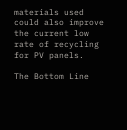materials used could also improve the current low rate of recycling for PV panels.

The Bottom Line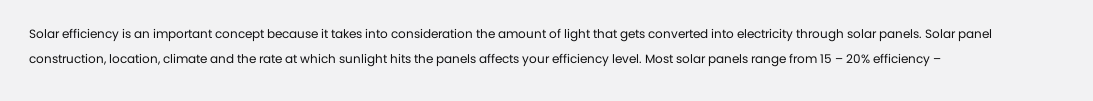Solar efficiency is an important concept because it takes into consideration the amount of light that gets converted into electricity through solar panels. Solar panel construction, location, climate and the rate at which sunlight hits the panels affects your efficiency level. Most solar panels range from 15 – 20% efficiency –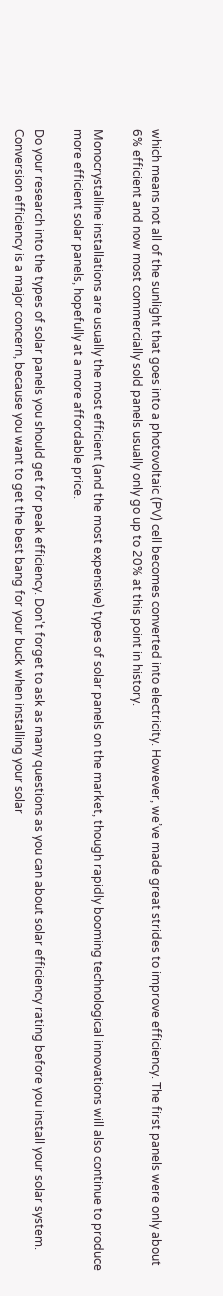which means not all of the sunlight that goes into a photovoltaic (PV) cell becomes converted into electricity. However, we’ve made great strides to improve efficiency. The first panels were only about 6% efficient and now most commercially sold panels usually only go up to 20% at this point in history.

Monocrystalline installations are usually the most efficient (and the most expensive) types of solar panels on the market, though rapidly booming technological innovations will also continue to produce more efficient solar panels, hopefully at a more affordable price.

Do your research into the types of solar panels you should get for peak efficiency. Don't forget to ask as many questions as you can about solar efficiency rating before you install your solar system. Conversion efficiency is a major concern, because you want to get the best bang for your buck when installing your solar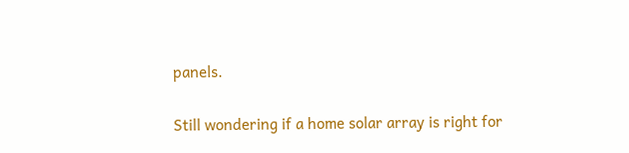panels.

Still wondering if a home solar array is right for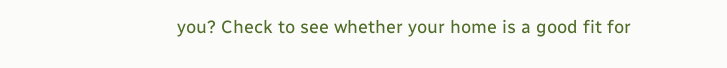you? Check to see whether your home is a good fit for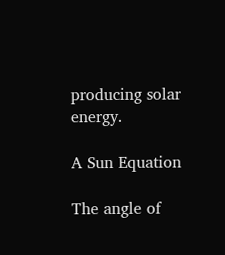producing solar energy.

A Sun Equation

The angle of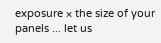exposure × the size of your panels ... let us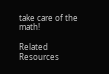take care of the math!

Related Resources